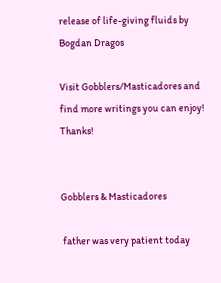release of life-giving fluids by Bogdan Dragos

Visit Gobblers/Masticadores and find more writings you can enjoy! Thanks!


Gobblers & Masticadores

 father was very patient today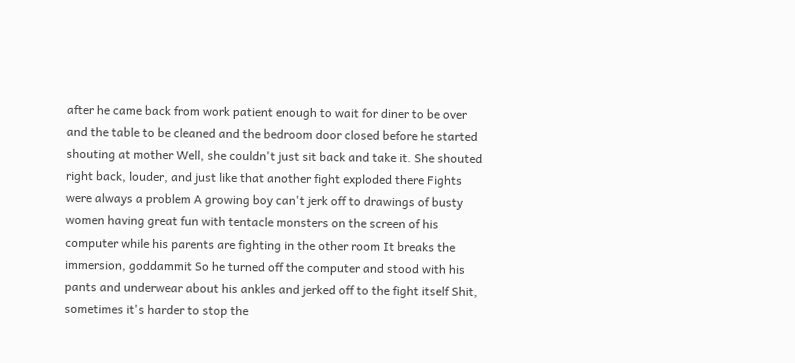after he came back from work patient enough to wait for diner to be over and the table to be cleaned and the bedroom door closed before he started shouting at mother Well, she couldn't just sit back and take it. She shouted right back, louder, and just like that another fight exploded there Fights were always a problem A growing boy can't jerk off to drawings of busty women having great fun with tentacle monsters on the screen of his computer while his parents are fighting in the other room It breaks the immersion, goddammit So he turned off the computer and stood with his pants and underwear about his ankles and jerked off to the fight itself Shit, sometimes it's harder to stop the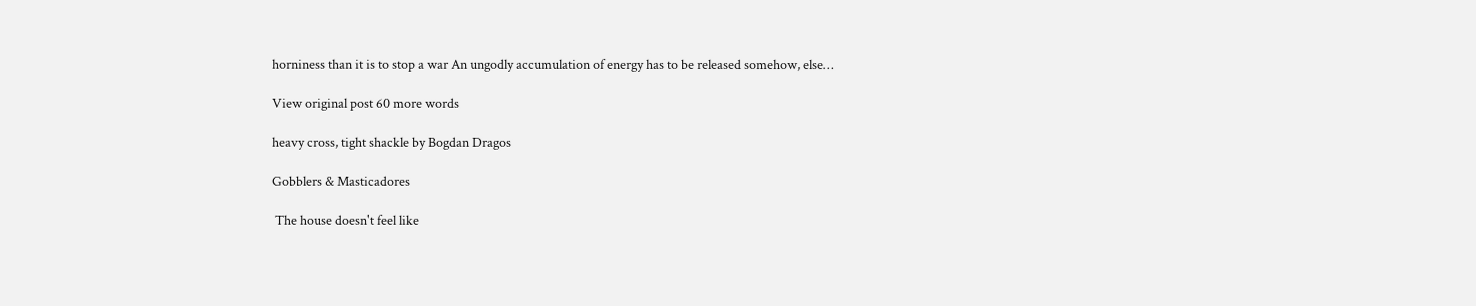horniness than it is to stop a war An ungodly accumulation of energy has to be released somehow, else…

View original post 60 more words

heavy cross, tight shackle by Bogdan Dragos

Gobblers & Masticadores

 The house doesn't feel like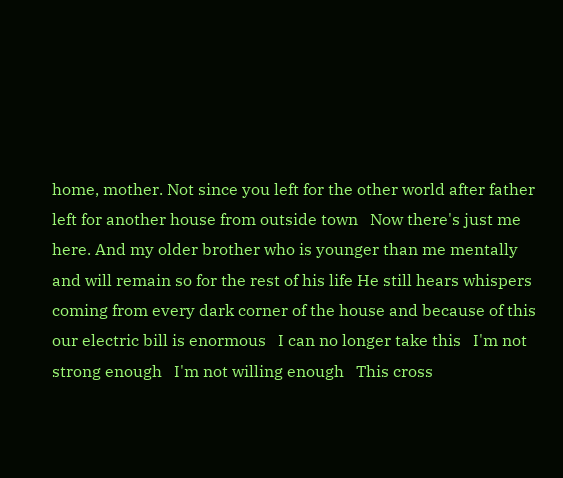home, mother. Not since you left for the other world after father left for another house from outside town   Now there's just me here. And my older brother who is younger than me mentally and will remain so for the rest of his life He still hears whispers coming from every dark corner of the house and because of this our electric bill is enormous   I can no longer take this   I'm not strong enough   I'm not willing enough   This cross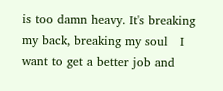is too damn heavy. It's breaking my back, breaking my soul   I want to get a better job and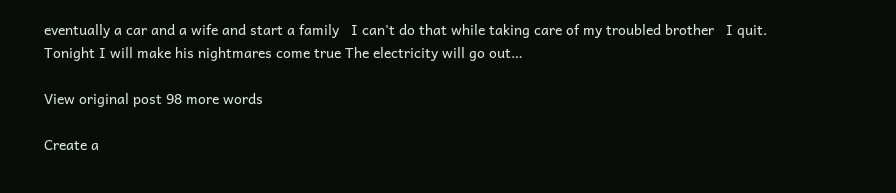eventually a car and a wife and start a family   I can't do that while taking care of my troubled brother   I quit.   Tonight I will make his nightmares come true The electricity will go out…

View original post 98 more words

Create a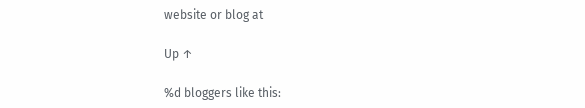website or blog at

Up ↑

%d bloggers like this: